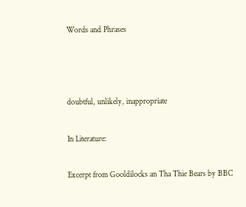Words and Phrases



doubtful, unlikely, inappropriate

In Literature:

Excerpt from Gooldilocks an Tha Thie Bears by BBC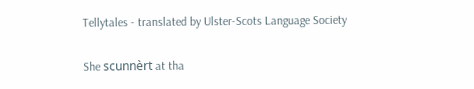Tellytales - translated by Ulster-Scots Language Society

She scunnèrt at tha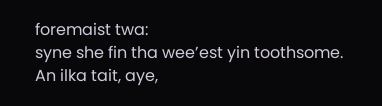foremaist twa:
syne she fin tha wee’est yin toothsome.
An ilka tait, aye,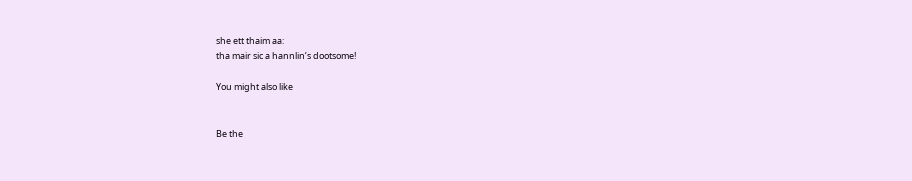she ett thaim aa:
tha mair sic a hannlin’s dootsome!

You might also like


Be the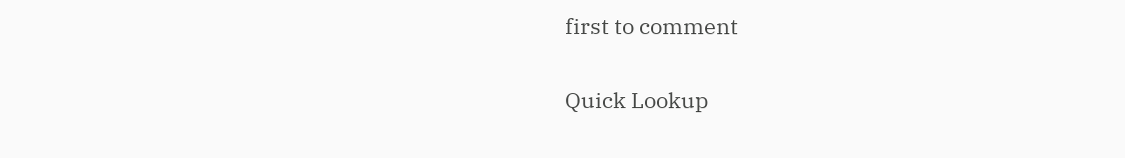first to comment

Quick Lookup